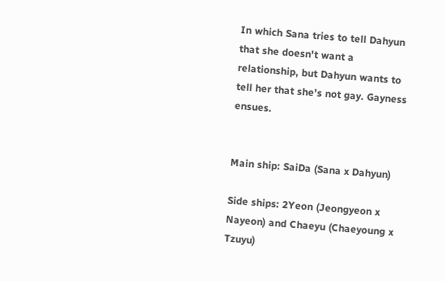In which Sana tries to tell Dahyun that she doesn't want a relationship, but Dahyun wants to tell her that she’s not gay. Gayness ensues.


Main ship: SaiDa (Sana x Dahyun)

Side ships: 2Yeon (Jeongyeon x Nayeon) and Chaeyu (Chaeyoung x Tzuyu)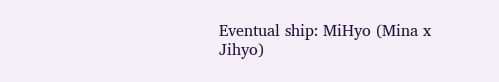Eventual ship: MiHyo (Mina x Jihyo)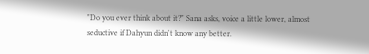"Do you ever think about it?" Sana asks, voice a little lower, almost seductive if Dahyun didn't know any better.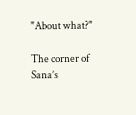"About what?"

The corner of Sana’s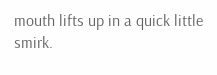mouth lifts up in a quick little smirk.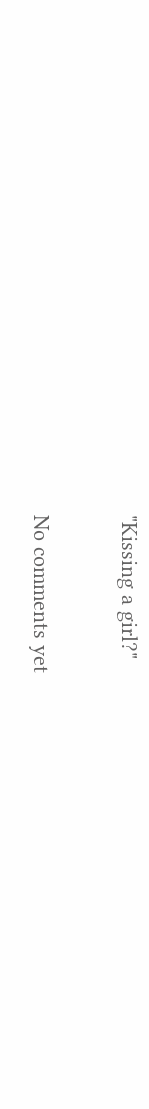"Kissing a girl?"

No comments yet